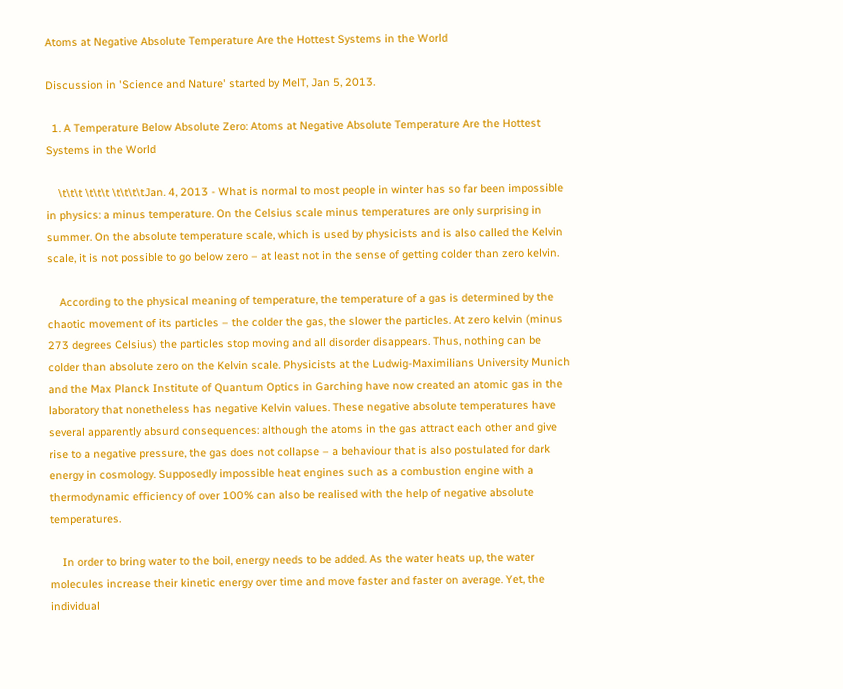Atoms at Negative Absolute Temperature Are the Hottest Systems in the World

Discussion in 'Science and Nature' started by MelT, Jan 5, 2013.

  1. A Temperature Below Absolute Zero: Atoms at Negative Absolute Temperature Are the Hottest Systems in the World

    \t\t\t \t\t\t \t\t\t\tJan. 4, 2013 - What is normal to most people in winter has so far been impossible in physics: a minus temperature. On the Celsius scale minus temperatures are only surprising in summer. On the absolute temperature scale, which is used by physicists and is also called the Kelvin scale, it is not possible to go below zero – at least not in the sense of getting colder than zero kelvin.

    According to the physical meaning of temperature, the temperature of a gas is determined by the chaotic movement of its particles – the colder the gas, the slower the particles. At zero kelvin (minus 273 degrees Celsius) the particles stop moving and all disorder disappears. Thus, nothing can be colder than absolute zero on the Kelvin scale. Physicists at the Ludwig-Maximilians University Munich and the Max Planck Institute of Quantum Optics in Garching have now created an atomic gas in the laboratory that nonetheless has negative Kelvin values. These negative absolute temperatures have several apparently absurd consequences: although the atoms in the gas attract each other and give rise to a negative pressure, the gas does not collapse – a behaviour that is also postulated for dark energy in cosmology. Supposedly impossible heat engines such as a combustion engine with a thermodynamic efficiency of over 100% can also be realised with the help of negative absolute temperatures.

    In order to bring water to the boil, energy needs to be added. As the water heats up, the water molecules increase their kinetic energy over time and move faster and faster on average. Yet, the individual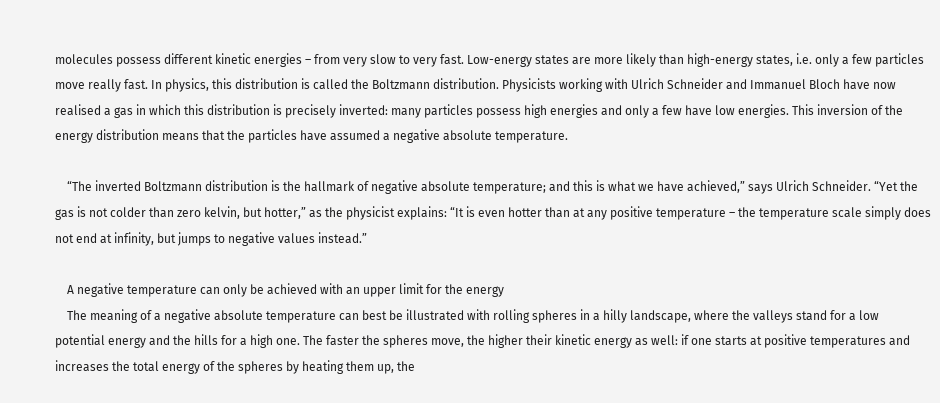molecules possess different kinetic energies – from very slow to very fast. Low-energy states are more likely than high-energy states, i.e. only a few particles move really fast. In physics, this distribution is called the Boltzmann distribution. Physicists working with Ulrich Schneider and Immanuel Bloch have now realised a gas in which this distribution is precisely inverted: many particles possess high energies and only a few have low energies. This inversion of the energy distribution means that the particles have assumed a negative absolute temperature.

    “The inverted Boltzmann distribution is the hallmark of negative absolute temperature; and this is what we have achieved,” says Ulrich Schneider. “Yet the gas is not colder than zero kelvin, but hotter,” as the physicist explains: “It is even hotter than at any positive temperature – the temperature scale simply does not end at infinity, but jumps to negative values instead.”

    A negative temperature can only be achieved with an upper limit for the energy
    The meaning of a negative absolute temperature can best be illustrated with rolling spheres in a hilly landscape, where the valleys stand for a low potential energy and the hills for a high one. The faster the spheres move, the higher their kinetic energy as well: if one starts at positive temperatures and increases the total energy of the spheres by heating them up, the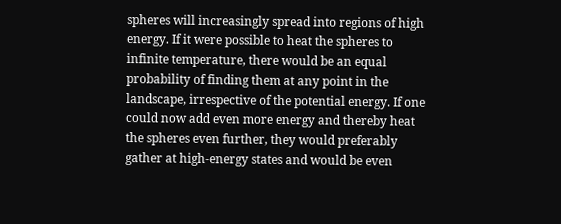spheres will increasingly spread into regions of high energy. If it were possible to heat the spheres to infinite temperature, there would be an equal probability of finding them at any point in the landscape, irrespective of the potential energy. If one could now add even more energy and thereby heat the spheres even further, they would preferably gather at high-energy states and would be even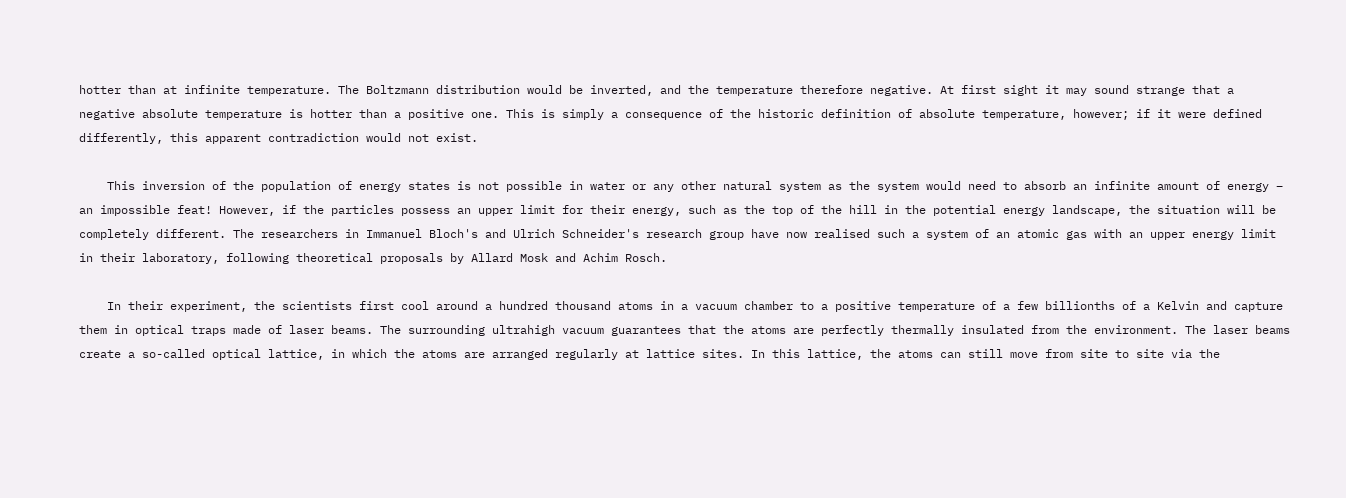hotter than at infinite temperature. The Boltzmann distribution would be inverted, and the temperature therefore negative. At first sight it may sound strange that a negative absolute temperature is hotter than a positive one. This is simply a consequence of the historic definition of absolute temperature, however; if it were defined differently, this apparent contradiction would not exist.

    This inversion of the population of energy states is not possible in water or any other natural system as the system would need to absorb an infinite amount of energy – an impossible feat! However, if the particles possess an upper limit for their energy, such as the top of the hill in the potential energy landscape, the situation will be completely different. The researchers in Immanuel Bloch's and Ulrich Schneider's research group have now realised such a system of an atomic gas with an upper energy limit in their laboratory, following theoretical proposals by Allard Mosk and Achim Rosch.

    In their experiment, the scientists first cool around a hundred thousand atoms in a vacuum chamber to a positive temperature of a few billionths of a Kelvin and capture them in optical traps made of laser beams. The surrounding ultrahigh vacuum guarantees that the atoms are perfectly thermally insulated from the environment. The laser beams create a so-called optical lattice, in which the atoms are arranged regularly at lattice sites. In this lattice, the atoms can still move from site to site via the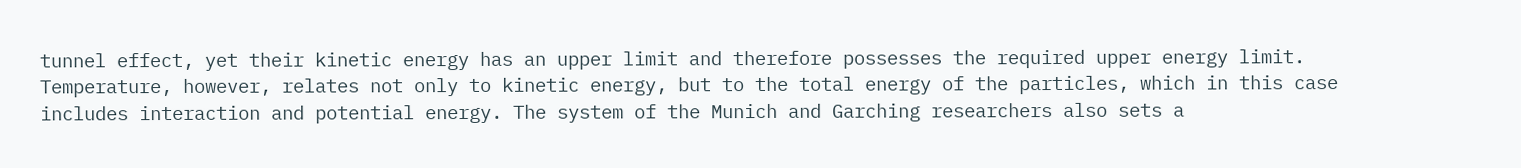tunnel effect, yet their kinetic energy has an upper limit and therefore possesses the required upper energy limit. Temperature, however, relates not only to kinetic energy, but to the total energy of the particles, which in this case includes interaction and potential energy. The system of the Munich and Garching researchers also sets a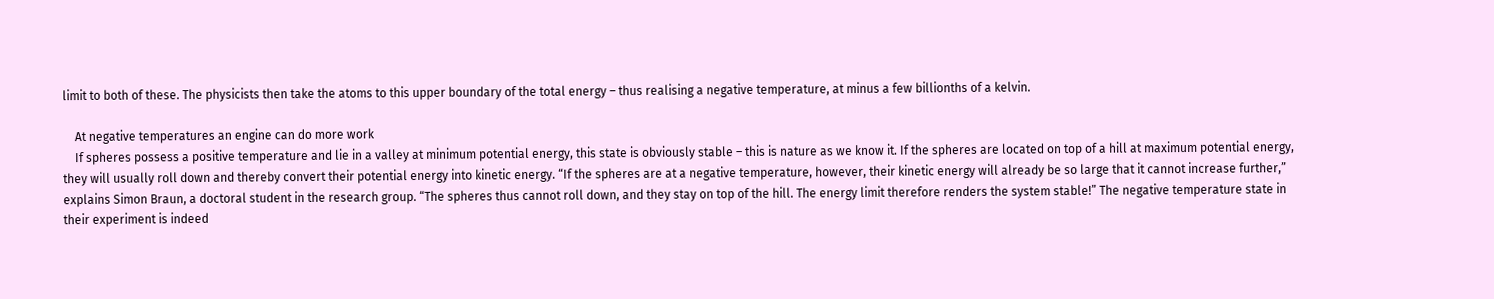limit to both of these. The physicists then take the atoms to this upper boundary of the total energy – thus realising a negative temperature, at minus a few billionths of a kelvin.

    At negative temperatures an engine can do more work
    If spheres possess a positive temperature and lie in a valley at minimum potential energy, this state is obviously stable – this is nature as we know it. If the spheres are located on top of a hill at maximum potential energy, they will usually roll down and thereby convert their potential energy into kinetic energy. “If the spheres are at a negative temperature, however, their kinetic energy will already be so large that it cannot increase further,” explains Simon Braun, a doctoral student in the research group. “The spheres thus cannot roll down, and they stay on top of the hill. The energy limit therefore renders the system stable!” The negative temperature state in their experiment is indeed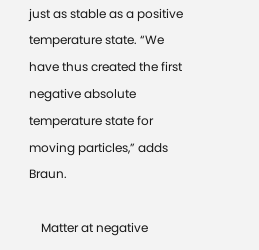just as stable as a positive temperature state. “We have thus created the first negative absolute temperature state for moving particles,” adds Braun.

    Matter at negative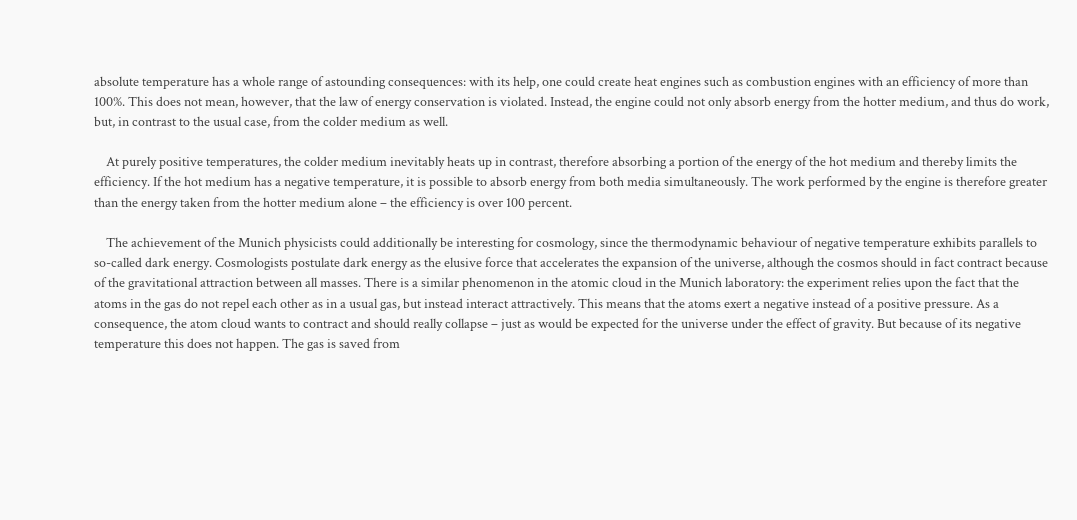absolute temperature has a whole range of astounding consequences: with its help, one could create heat engines such as combustion engines with an efficiency of more than 100%. This does not mean, however, that the law of energy conservation is violated. Instead, the engine could not only absorb energy from the hotter medium, and thus do work, but, in contrast to the usual case, from the colder medium as well.

    At purely positive temperatures, the colder medium inevitably heats up in contrast, therefore absorbing a portion of the energy of the hot medium and thereby limits the efficiency. If the hot medium has a negative temperature, it is possible to absorb energy from both media simultaneously. The work performed by the engine is therefore greater than the energy taken from the hotter medium alone – the efficiency is over 100 percent.

    The achievement of the Munich physicists could additionally be interesting for cosmology, since the thermodynamic behaviour of negative temperature exhibits parallels to so-called dark energy. Cosmologists postulate dark energy as the elusive force that accelerates the expansion of the universe, although the cosmos should in fact contract because of the gravitational attraction between all masses. There is a similar phenomenon in the atomic cloud in the Munich laboratory: the experiment relies upon the fact that the atoms in the gas do not repel each other as in a usual gas, but instead interact attractively. This means that the atoms exert a negative instead of a positive pressure. As a consequence, the atom cloud wants to contract and should really collapse – just as would be expected for the universe under the effect of gravity. But because of its negative temperature this does not happen. The gas is saved from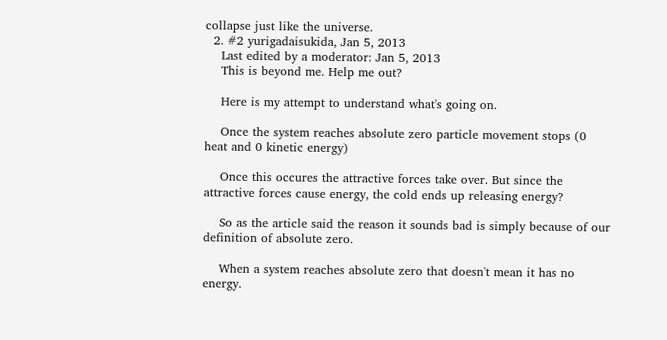collapse just like the universe.
  2. #2 yurigadaisukida, Jan 5, 2013
    Last edited by a moderator: Jan 5, 2013
    This is beyond me. Help me out?

    Here is my attempt to understand what's going on.

    Once the system reaches absolute zero particle movement stops (0 heat and 0 kinetic energy)

    Once this occures the attractive forces take over. But since the attractive forces cause energy, the cold ends up releasing energy?

    So as the article said the reason it sounds bad is simply because of our definition of absolute zero.

    When a system reaches absolute zero that doesn't mean it has no energy.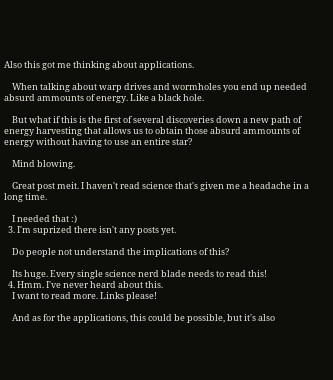Also this got me thinking about applications.

    When talking about warp drives and wormholes you end up needed absurd ammounts of energy. Like a black hole.

    But what if this is the first of several discoveries down a new path of energy harvesting that allows us to obtain those absurd ammounts of energy without having to use an entire star?

    Mind blowing.

    Great post meit. I haven't read science that's given me a headache in a long time.

    I needed that :)
  3. I'm suprized there isn't any posts yet.

    Do people not understand the implications of this?

    Its huge. Every single science nerd blade needs to read this!
  4. Hmm. I've never heard about this.
    I want to read more. Links please!

    And as for the applications, this could be possible, but it's also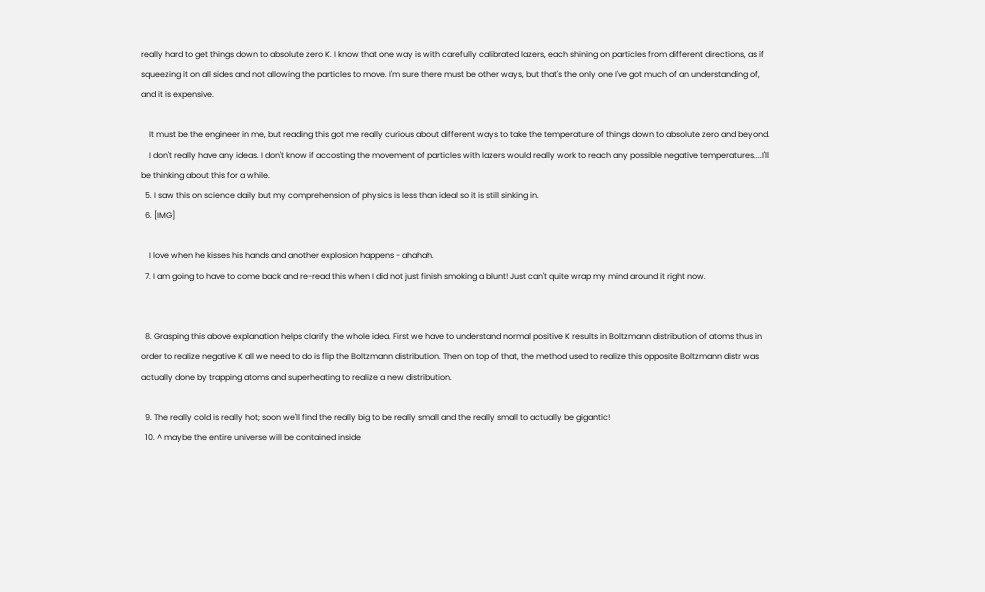really hard to get things down to absolute zero K. I know that one way is with carefully calibrated lazers, each shining on particles from different directions, as if squeezing it on all sides and not allowing the particles to move. I'm sure there must be other ways, but that's the only one I've got much of an understanding of, and it is expensive.

    It must be the engineer in me, but reading this got me really curious about different ways to take the temperature of things down to absolute zero and beyond.
    I don't really have any ideas. I don't know if accosting the movement of particles with lazers would really work to reach any possible negative temperatures....I'll be thinking about this for a while.
  5. I saw this on science daily but my comprehension of physics is less than ideal so it is still sinking in.
  6. [IMG]

    I love when he kisses his hands and another explosion happens - ahahah.
  7. I am going to have to come back and re-read this when I did not just finish smoking a blunt! Just can't quite wrap my mind around it right now.


  8. Grasping this above explanation helps clarify the whole idea. First we have to understand normal positive K results in Boltzmann distribution of atoms thus in order to realize negative K all we need to do is flip the Boltzmann distribution. Then on top of that, the method used to realize this opposite Boltzmann distr was actually done by trapping atoms and superheating to realize a new distribution.

  9. The really cold is really hot; soon we'll find the really big to be really small and the really small to actually be gigantic!
  10. ^ maybe the entire universe will be contained inside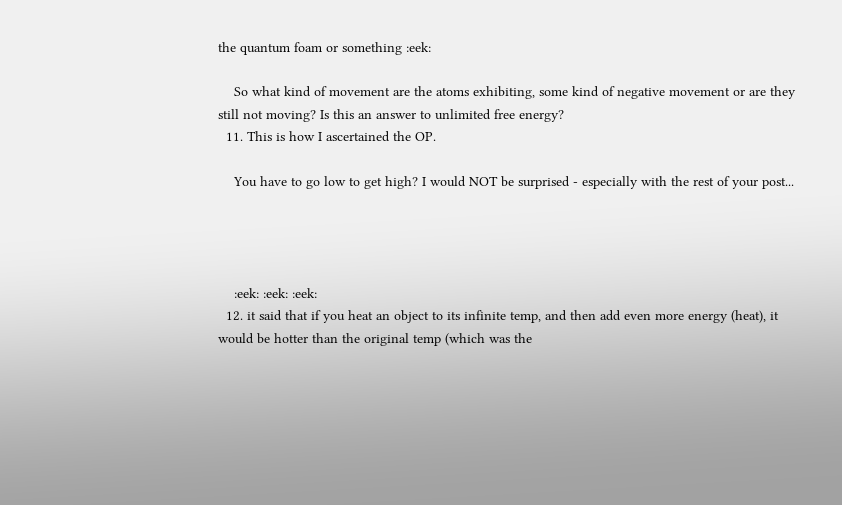the quantum foam or something :eek:

    So what kind of movement are the atoms exhibiting, some kind of negative movement or are they still not moving? Is this an answer to unlimited free energy?
  11. This is how I ascertained the OP.

    You have to go low to get high? I would NOT be surprised - especially with the rest of your post...




    :eek: :eek: :eek:
  12. it said that if you heat an object to its infinite temp, and then add even more energy (heat), it would be hotter than the original temp (which was the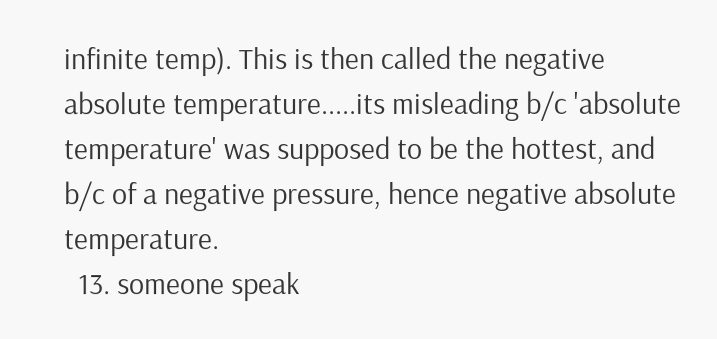infinite temp). This is then called the negative absolute temperature.....its misleading b/c 'absolute temperature' was supposed to be the hottest, and b/c of a negative pressure, hence negative absolute temperature.
  13. someone speak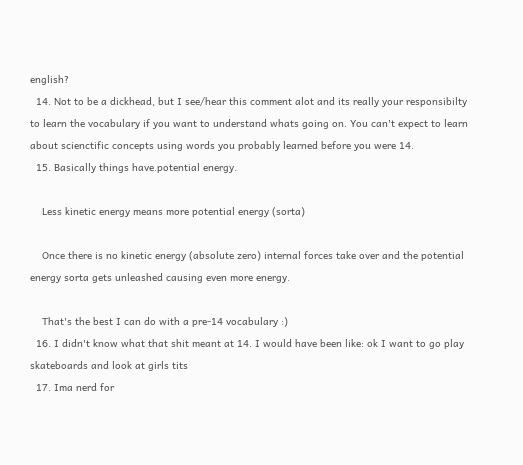english?
  14. Not to be a dickhead, but I see/hear this comment alot and its really your responsibilty to learn the vocabulary if you want to understand whats going on. You can't expect to learn about scienctific concepts using words you probably learned before you were 14.
  15. Basically things have.potential energy.

    Less kinetic energy means more potential energy (sorta)

    Once there is no kinetic energy (absolute zero) internal forces take over and the potential energy sorta gets unleashed causing even more energy.

    That's the best I can do with a pre-14 vocabulary :)
  16. I didn't know what that shit meant at 14. I would have been like: ok I want to go play skateboards and look at girls tits
  17. Ima nerd for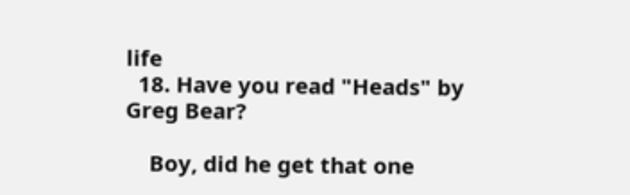life
  18. Have you read "Heads" by Greg Bear?

    Boy, did he get that one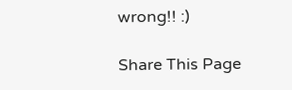wrong!! :)

Share This Page